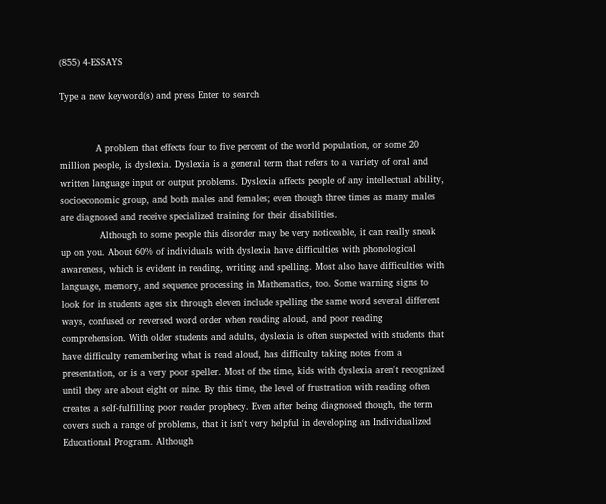(855) 4-ESSAYS

Type a new keyword(s) and press Enter to search


            A problem that effects four to five percent of the world population, or some 20 million people, is dyslexia. Dyslexia is a general term that refers to a variety of oral and written language input or output problems. Dyslexia affects people of any intellectual ability, socioeconomic group, and both males and females; even though three times as many males are diagnosed and receive specialized training for their disabilities.
             Although to some people this disorder may be very noticeable, it can really sneak up on you. About 60% of individuals with dyslexia have difficulties with phonological awareness, which is evident in reading, writing and spelling. Most also have difficulties with language, memory, and sequence processing in Mathematics, too. Some warning signs to look for in students ages six through eleven include spelling the same word several different ways, confused or reversed word order when reading aloud, and poor reading comprehension. With older students and adults, dyslexia is often suspected with students that have difficulty remembering what is read aloud, has difficulty taking notes from a presentation, or is a very poor speller. Most of the time, kids with dyslexia aren't recognized until they are about eight or nine. By this time, the level of frustration with reading often creates a self-fulfilling poor reader prophecy. Even after being diagnosed though, the term covers such a range of problems, that it isn't very helpful in developing an Individualized Educational Program. Although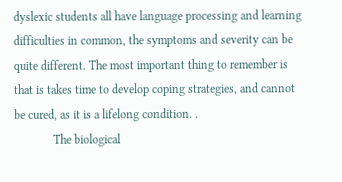dyslexic students all have language processing and learning difficulties in common, the symptoms and severity can be quite different. The most important thing to remember is that is takes time to develop coping strategies, and cannot be cured, as it is a lifelong condition. .
             The biological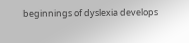beginnings of dyslexia develops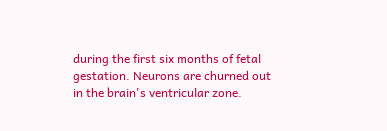during the first six months of fetal gestation. Neurons are churned out in the brain's ventricular zone.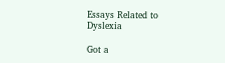Essays Related to Dyslexia

Got a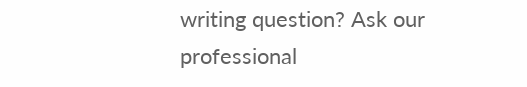writing question? Ask our professional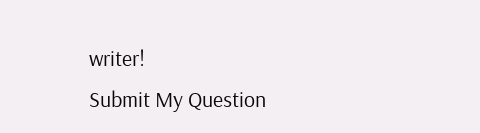writer!
Submit My Question